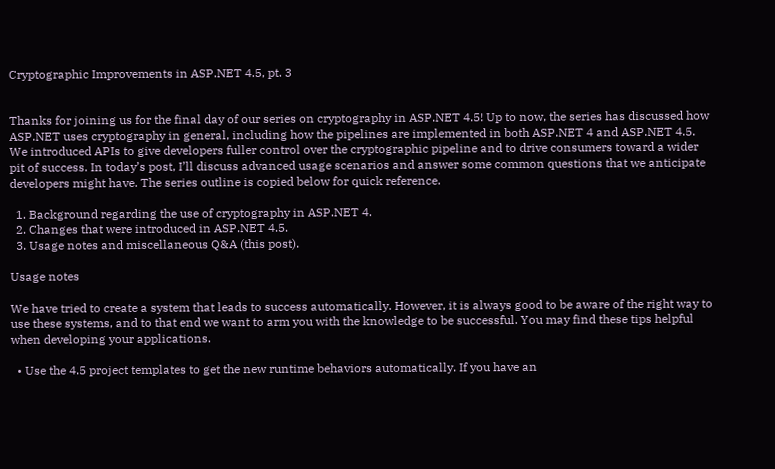Cryptographic Improvements in ASP.NET 4.5, pt. 3


Thanks for joining us for the final day of our series on cryptography in ASP.NET 4.5! Up to now, the series has discussed how ASP.NET uses cryptography in general, including how the pipelines are implemented in both ASP.NET 4 and ASP.NET 4.5. We introduced APIs to give developers fuller control over the cryptographic pipeline and to drive consumers toward a wider pit of success. In today’s post, I’ll discuss advanced usage scenarios and answer some common questions that we anticipate developers might have. The series outline is copied below for quick reference.

  1. Background regarding the use of cryptography in ASP.NET 4.
  2. Changes that were introduced in ASP.NET 4.5.
  3. Usage notes and miscellaneous Q&A (this post).

Usage notes

We have tried to create a system that leads to success automatically. However, it is always good to be aware of the right way to use these systems, and to that end we want to arm you with the knowledge to be successful. You may find these tips helpful when developing your applications.

  • Use the 4.5 project templates to get the new runtime behaviors automatically. If you have an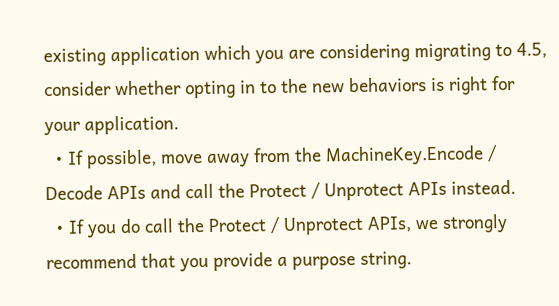existing application which you are considering migrating to 4.5, consider whether opting in to the new behaviors is right for your application.
  • If possible, move away from the MachineKey.Encode / Decode APIs and call the Protect / Unprotect APIs instead.
  • If you do call the Protect / Unprotect APIs, we strongly recommend that you provide a purpose string.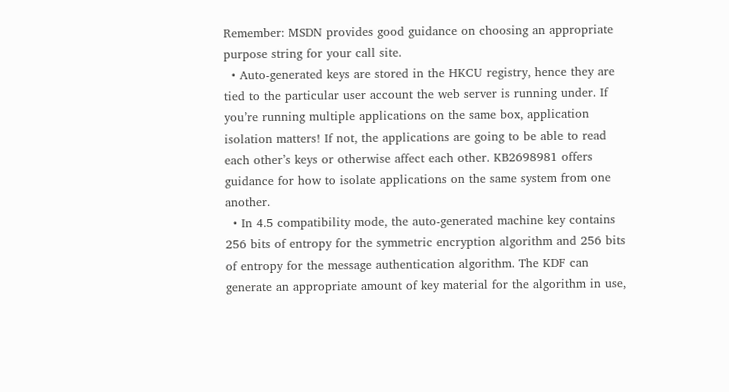Remember: MSDN provides good guidance on choosing an appropriate purpose string for your call site.
  • Auto-generated keys are stored in the HKCU registry, hence they are tied to the particular user account the web server is running under. If you’re running multiple applications on the same box, application isolation matters! If not, the applications are going to be able to read each other’s keys or otherwise affect each other. KB2698981 offers guidance for how to isolate applications on the same system from one another.
  • In 4.5 compatibility mode, the auto-generated machine key contains 256 bits of entropy for the symmetric encryption algorithm and 256 bits of entropy for the message authentication algorithm. The KDF can generate an appropriate amount of key material for the algorithm in use,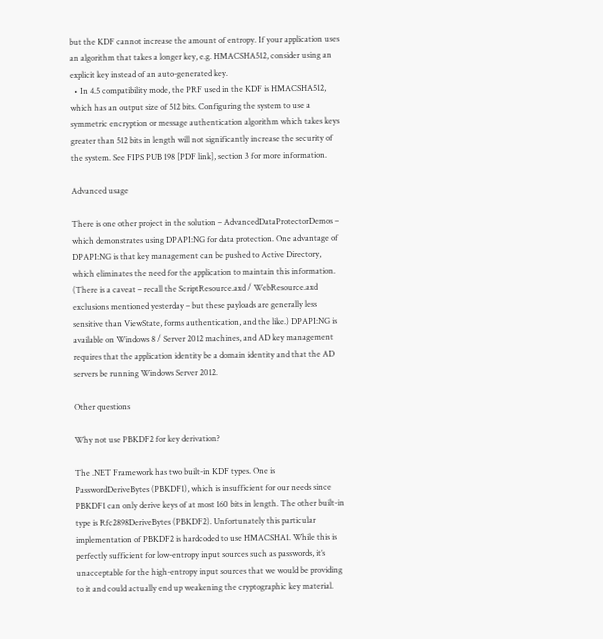but the KDF cannot increase the amount of entropy. If your application uses an algorithm that takes a longer key, e.g. HMACSHA512, consider using an explicit key instead of an auto-generated key.
  • In 4.5 compatibility mode, the PRF used in the KDF is HMACSHA512, which has an output size of 512 bits. Configuring the system to use a symmetric encryption or message authentication algorithm which takes keys greater than 512 bits in length will not significantly increase the security of the system. See FIPS PUB 198 [PDF link], section 3 for more information.

Advanced usage

There is one other project in the solution – AdvancedDataProtectorDemos – which demonstrates using DPAPI:NG for data protection. One advantage of DPAPI:NG is that key management can be pushed to Active Directory, which eliminates the need for the application to maintain this information. (There is a caveat – recall the ScriptResource.axd / WebResource.axd exclusions mentioned yesterday – but these payloads are generally less sensitive than ViewState, forms authentication, and the like.) DPAPI:NG is available on Windows 8 / Server 2012 machines, and AD key management requires that the application identity be a domain identity and that the AD servers be running Windows Server 2012.

Other questions

Why not use PBKDF2 for key derivation?

The .NET Framework has two built-in KDF types. One is PasswordDeriveBytes (PBKDF1), which is insufficient for our needs since PBKDF1 can only derive keys of at most 160 bits in length. The other built-in type is Rfc2898DeriveBytes (PBKDF2). Unfortunately this particular implementation of PBKDF2 is hardcoded to use HMACSHA1. While this is perfectly sufficient for low-entropy input sources such as passwords, it’s unacceptable for the high-entropy input sources that we would be providing to it and could actually end up weakening the cryptographic key material.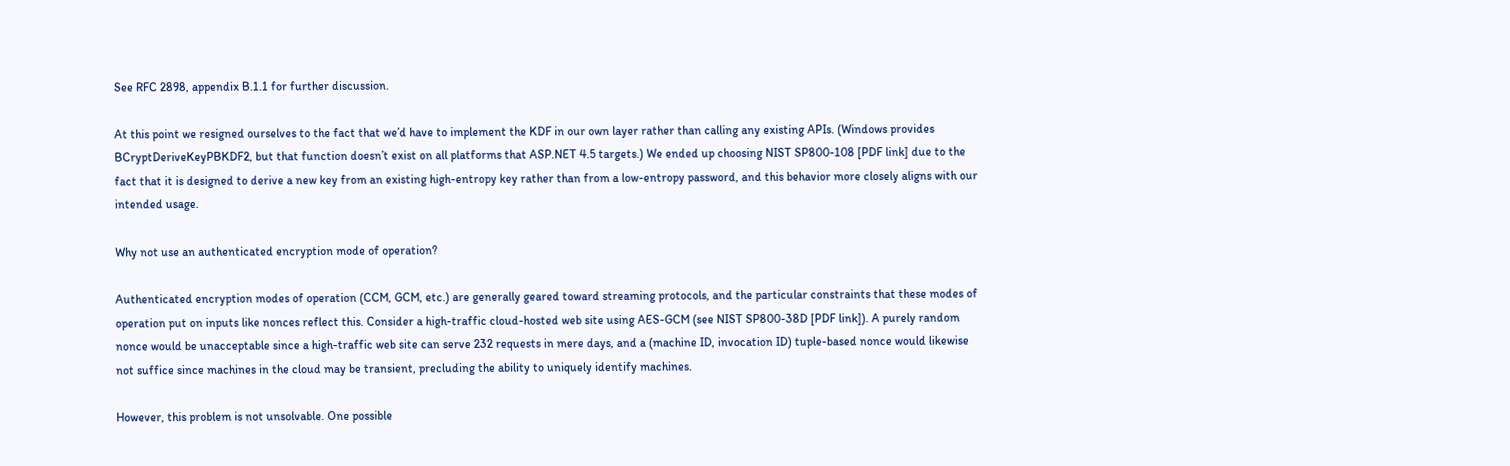See RFC 2898, appendix B.1.1 for further discussion.

At this point we resigned ourselves to the fact that we’d have to implement the KDF in our own layer rather than calling any existing APIs. (Windows provides BCryptDeriveKeyPBKDF2, but that function doesn’t exist on all platforms that ASP.NET 4.5 targets.) We ended up choosing NIST SP800-108 [PDF link] due to the fact that it is designed to derive a new key from an existing high-entropy key rather than from a low-entropy password, and this behavior more closely aligns with our intended usage.

Why not use an authenticated encryption mode of operation?

Authenticated encryption modes of operation (CCM, GCM, etc.) are generally geared toward streaming protocols, and the particular constraints that these modes of operation put on inputs like nonces reflect this. Consider a high-traffic cloud-hosted web site using AES-GCM (see NIST SP800-38D [PDF link]). A purely random nonce would be unacceptable since a high-traffic web site can serve 232 requests in mere days, and a (machine ID, invocation ID) tuple-based nonce would likewise not suffice since machines in the cloud may be transient, precluding the ability to uniquely identify machines.

However, this problem is not unsolvable. One possible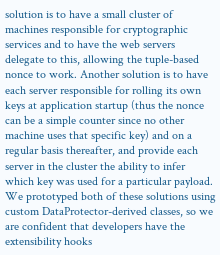solution is to have a small cluster of machines responsible for cryptographic services and to have the web servers delegate to this, allowing the tuple-based nonce to work. Another solution is to have each server responsible for rolling its own keys at application startup (thus the nonce can be a simple counter since no other machine uses that specific key) and on a regular basis thereafter, and provide each server in the cluster the ability to infer which key was used for a particular payload. We prototyped both of these solutions using custom DataProtector-derived classes, so we are confident that developers have the extensibility hooks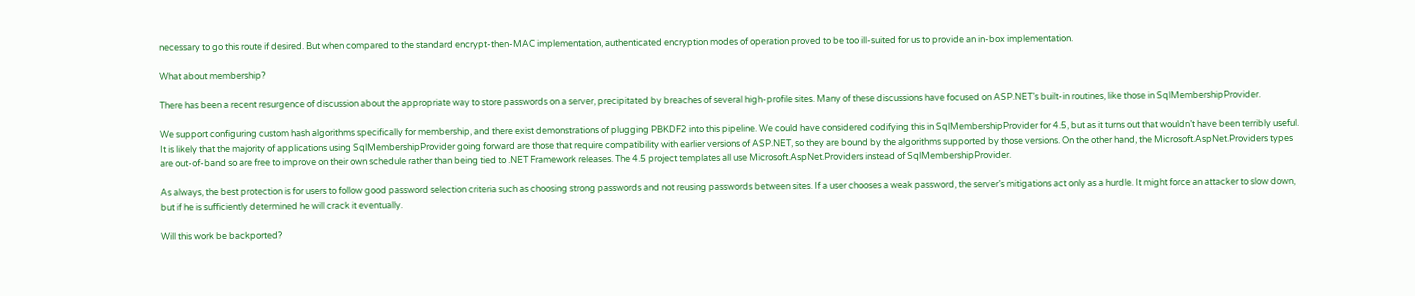necessary to go this route if desired. But when compared to the standard encrypt-then-MAC implementation, authenticated encryption modes of operation proved to be too ill-suited for us to provide an in-box implementation.

What about membership?

There has been a recent resurgence of discussion about the appropriate way to store passwords on a server, precipitated by breaches of several high-profile sites. Many of these discussions have focused on ASP.NET’s built-in routines, like those in SqlMembershipProvider.

We support configuring custom hash algorithms specifically for membership, and there exist demonstrations of plugging PBKDF2 into this pipeline. We could have considered codifying this in SqlMembershipProvider for 4.5, but as it turns out that wouldn’t have been terribly useful. It is likely that the majority of applications using SqlMembershipProvider going forward are those that require compatibility with earlier versions of ASP.NET, so they are bound by the algorithms supported by those versions. On the other hand, the Microsoft.AspNet.Providers types are out-of-band so are free to improve on their own schedule rather than being tied to .NET Framework releases. The 4.5 project templates all use Microsoft.AspNet.Providers instead of SqlMembershipProvider.

As always, the best protection is for users to follow good password selection criteria such as choosing strong passwords and not reusing passwords between sites. If a user chooses a weak password, the server’s mitigations act only as a hurdle. It might force an attacker to slow down, but if he is sufficiently determined he will crack it eventually.

Will this work be backported?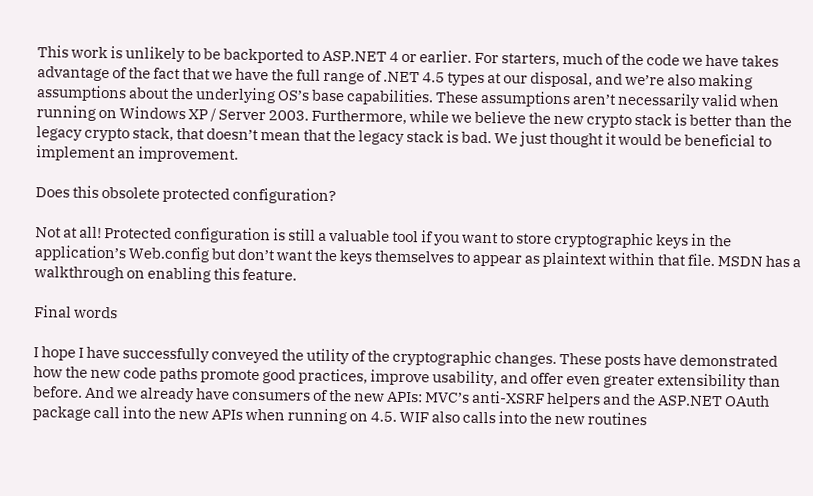This work is unlikely to be backported to ASP.NET 4 or earlier. For starters, much of the code we have takes advantage of the fact that we have the full range of .NET 4.5 types at our disposal, and we’re also making assumptions about the underlying OS’s base capabilities. These assumptions aren’t necessarily valid when running on Windows XP / Server 2003. Furthermore, while we believe the new crypto stack is better than the legacy crypto stack, that doesn’t mean that the legacy stack is bad. We just thought it would be beneficial to implement an improvement.

Does this obsolete protected configuration?

Not at all! Protected configuration is still a valuable tool if you want to store cryptographic keys in the application’s Web.config but don’t want the keys themselves to appear as plaintext within that file. MSDN has a walkthrough on enabling this feature.

Final words

I hope I have successfully conveyed the utility of the cryptographic changes. These posts have demonstrated how the new code paths promote good practices, improve usability, and offer even greater extensibility than before. And we already have consumers of the new APIs: MVC’s anti-XSRF helpers and the ASP.NET OAuth package call into the new APIs when running on 4.5. WIF also calls into the new routines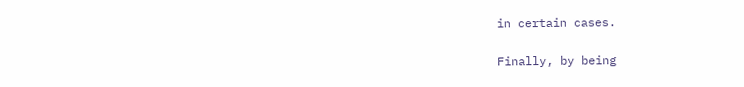in certain cases.

Finally, by being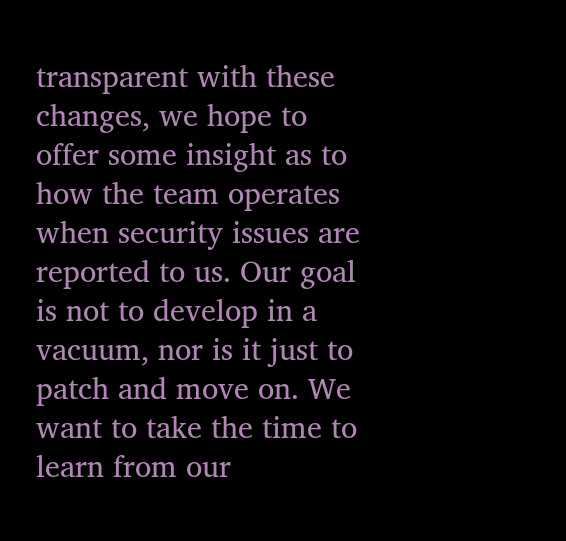transparent with these changes, we hope to offer some insight as to how the team operates when security issues are reported to us. Our goal is not to develop in a vacuum, nor is it just to patch and move on. We want to take the time to learn from our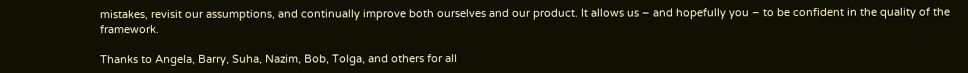mistakes, revisit our assumptions, and continually improve both ourselves and our product. It allows us – and hopefully you – to be confident in the quality of the framework.

Thanks to Angela, Barry, Suha, Nazim, Bob, Tolga, and others for all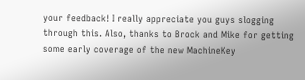your feedback! I really appreciate you guys slogging through this. Also, thanks to Brock and Mike for getting some early coverage of the new MachineKey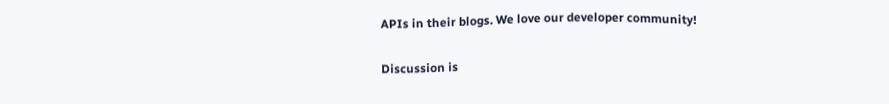APIs in their blogs. We love our developer community!


Discussion is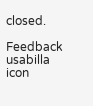closed.

Feedback usabilla icon